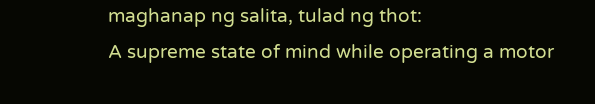maghanap ng salita, tulad ng thot:
A supreme state of mind while operating a motor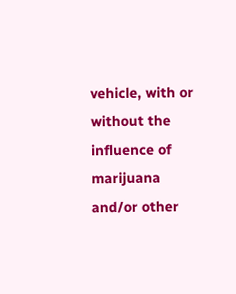vehicle, with or without the influence of marijuana and/or other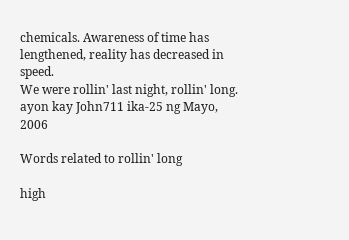chemicals. Awareness of time has lengthened, reality has decreased in speed.
We were rollin' last night, rollin' long.
ayon kay John711 ika-25 ng Mayo, 2006

Words related to rollin' long

high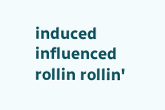induced influenced rollin rollin'